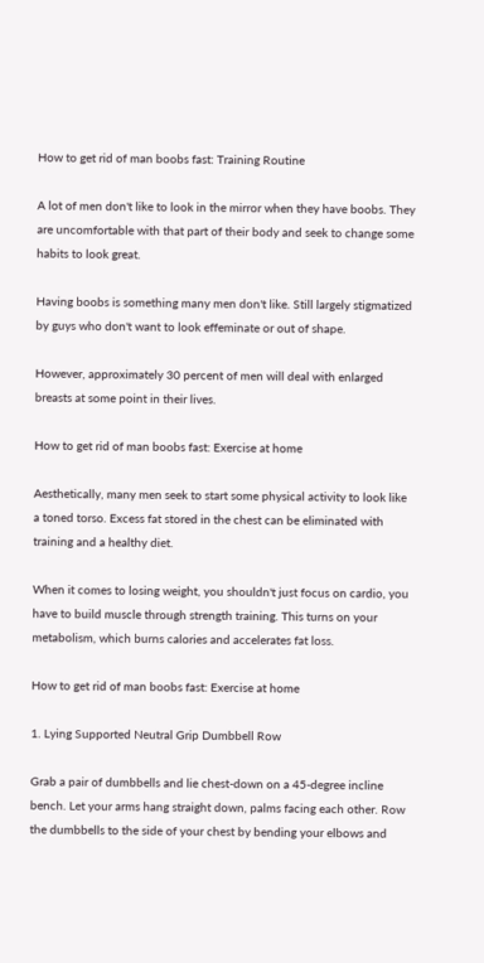How to get rid of man boobs fast: Training Routine

A lot of men don't like to look in the mirror when they have boobs. They are uncomfortable with that part of their body and seek to change some habits to look great.

Having boobs is something many men don't like. Still largely stigmatized by guys who don't want to look effeminate or out of shape.

However, approximately 30 percent of men will deal with enlarged breasts at some point in their lives.

How to get rid of man boobs fast: Exercise at home

Aesthetically, many men seek to start some physical activity to look like a toned torso. Excess fat stored in the chest can be eliminated with training and a healthy diet.

When it comes to losing weight, you shouldn't just focus on cardio, you have to build muscle through strength training. This turns on your metabolism, which burns calories and accelerates fat loss.

How to get rid of man boobs fast: Exercise at home

1. Lying Supported Neutral Grip Dumbbell Row

Grab a pair of dumbbells and lie chest-down on a 45-degree incline bench. Let your arms hang straight down, palms facing each other. Row the dumbbells to the side of your chest by bending your elbows and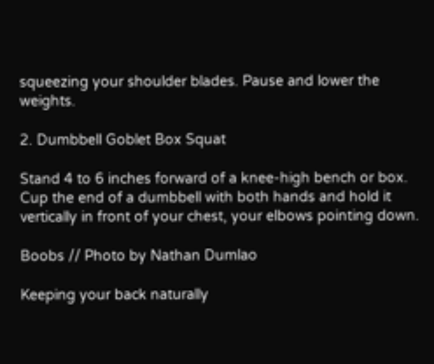squeezing your shoulder blades. Pause and lower the weights.

2. Dumbbell Goblet Box Squat

Stand 4 to 6 inches forward of a knee-high bench or box. Cup the end of a dumbbell with both hands and hold it vertically in front of your chest, your elbows pointing down.

Boobs // Photo by Nathan Dumlao

Keeping your back naturally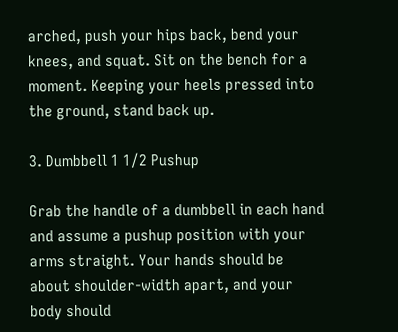arched, push your hips back, bend your knees, and squat. Sit on the bench for a moment. Keeping your heels pressed into the ground, stand back up.

3. Dumbbell 1 1/2 Pushup

Grab the handle of a dumbbell in each hand and assume a pushup position with your arms straight. Your hands should be about shoulder-width apart, and your body should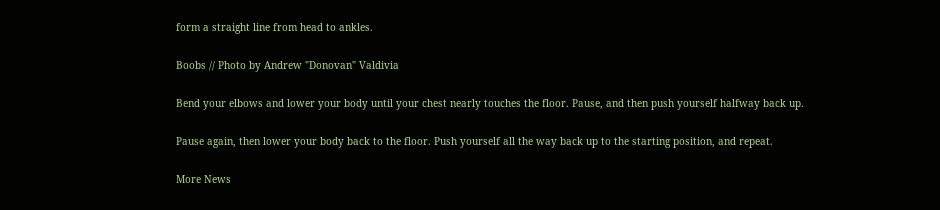form a straight line from head to ankles.

Boobs // Photo by Andrew "Donovan" Valdivia

Bend your elbows and lower your body until your chest nearly touches the floor. Pause, and then push yourself halfway back up.

Pause again, then lower your body back to the floor. Push yourself all the way back up to the starting position, and repeat.

More News